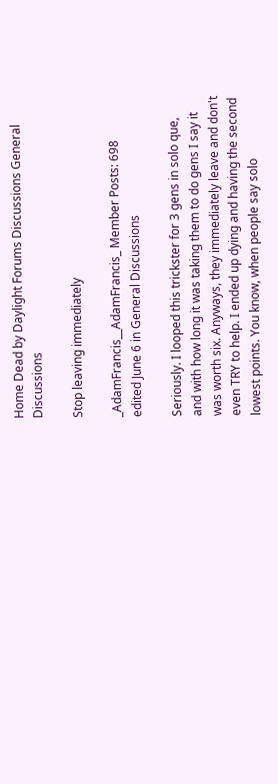Home Dead by Daylight Forums Discussions General Discussions

Stop leaving immediately

_AdamFrancis__AdamFrancis_ Member Posts: 698
edited June 6 in General Discussions

Seriously. I looped this trickster for 3 gens in solo que, and with how long it was taking them to do gens I say it was worth six. Anyways, they immediately leave and don't even TRY to help. I ended up dying and having the second lowest points. You know, when people say solo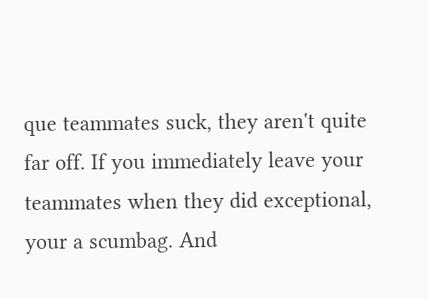que teammates suck, they aren't quite far off. If you immediately leave your teammates when they did exceptional, your a scumbag. And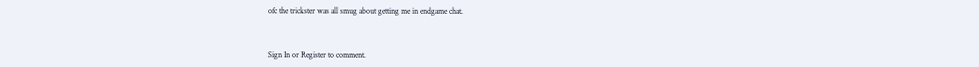ofc the trickster was all smug about getting me in endgame chat.



Sign In or Register to comment.